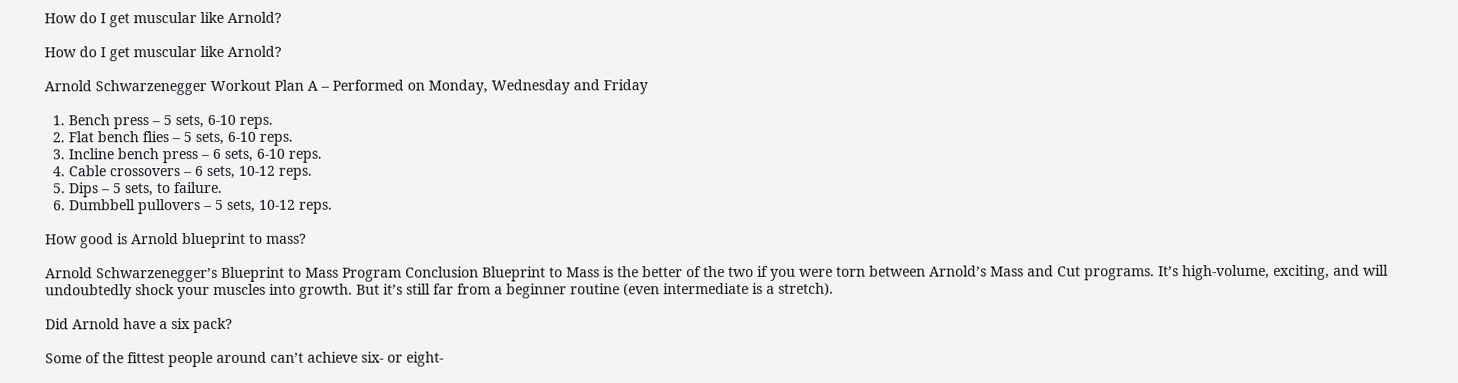How do I get muscular like Arnold?

How do I get muscular like Arnold?

Arnold Schwarzenegger Workout Plan A – Performed on Monday, Wednesday and Friday

  1. Bench press – 5 sets, 6-10 reps.
  2. Flat bench flies – 5 sets, 6-10 reps.
  3. Incline bench press – 6 sets, 6-10 reps.
  4. Cable crossovers – 6 sets, 10-12 reps.
  5. Dips – 5 sets, to failure.
  6. Dumbbell pullovers – 5 sets, 10-12 reps.

How good is Arnold blueprint to mass?

Arnold Schwarzenegger’s Blueprint to Mass Program Conclusion Blueprint to Mass is the better of the two if you were torn between Arnold’s Mass and Cut programs. It’s high-volume, exciting, and will undoubtedly shock your muscles into growth. But it’s still far from a beginner routine (even intermediate is a stretch).

Did Arnold have a six pack?

Some of the fittest people around can’t achieve six- or eight-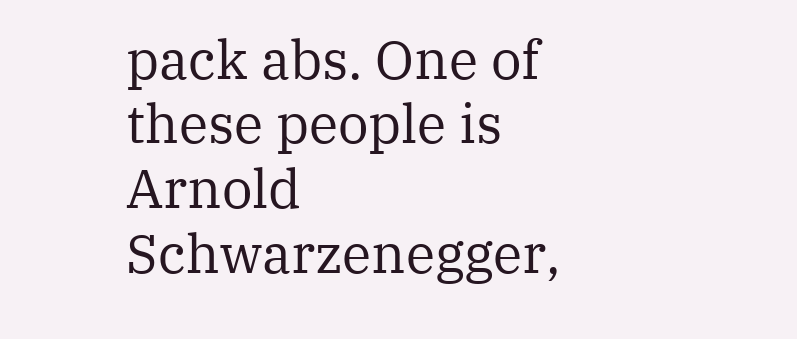pack abs. One of these people is Arnold Schwarzenegger,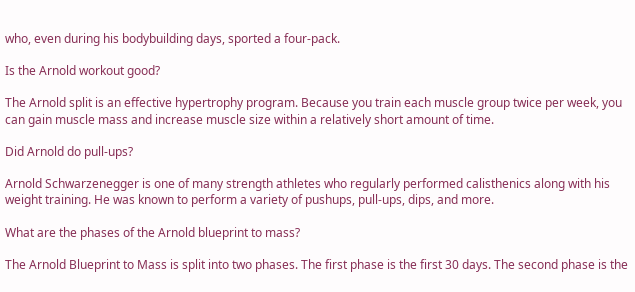who, even during his bodybuilding days, sported a four-pack.

Is the Arnold workout good?

The Arnold split is an effective hypertrophy program. Because you train each muscle group twice per week, you can gain muscle mass and increase muscle size within a relatively short amount of time.

Did Arnold do pull-ups?

Arnold Schwarzenegger is one of many strength athletes who regularly performed calisthenics along with his weight training. He was known to perform a variety of pushups, pull-ups, dips, and more.

What are the phases of the Arnold blueprint to mass?

The Arnold Blueprint to Mass is split into two phases. The first phase is the first 30 days. The second phase is the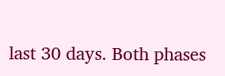last 30 days. Both phases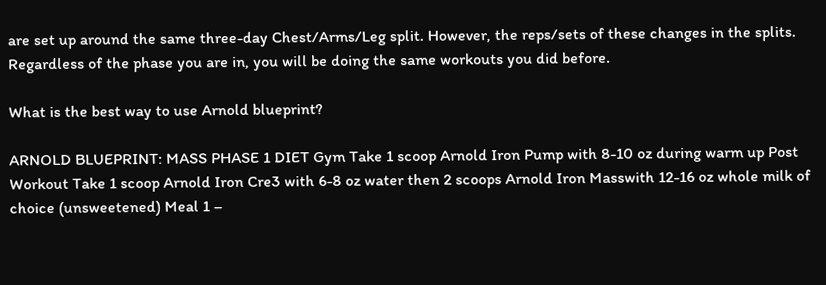are set up around the same three-day Chest/Arms/Leg split. However, the reps/sets of these changes in the splits. Regardless of the phase you are in, you will be doing the same workouts you did before.

What is the best way to use Arnold blueprint?

ARNOLD BLUEPRINT: MASS PHASE 1 DIET Gym Take 1 scoop Arnold Iron Pump with 8-10 oz during warm up Post Workout Take 1 scoop Arnold Iron Cre3 with 6-8 oz water then 2 scoops Arnold Iron Masswith 12-16 oz whole milk of choice (unsweetened) Meal 1 –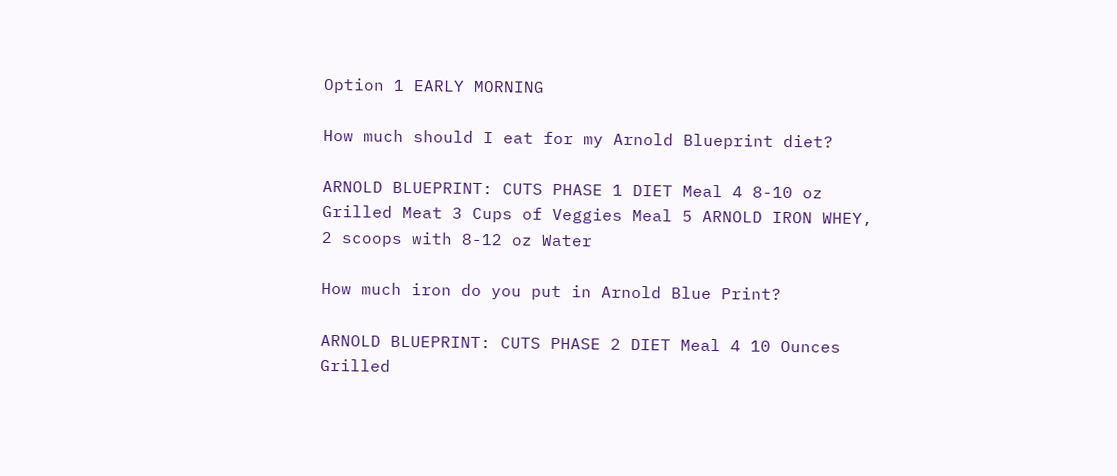Option 1 EARLY MORNING

How much should I eat for my Arnold Blueprint diet?

ARNOLD BLUEPRINT: CUTS PHASE 1 DIET Meal 4 8-10 oz Grilled Meat 3 Cups of Veggies Meal 5 ARNOLD IRON WHEY, 2 scoops with 8-12 oz Water

How much iron do you put in Arnold Blue Print?

ARNOLD BLUEPRINT: CUTS PHASE 2 DIET Meal 4 10 Ounces Grilled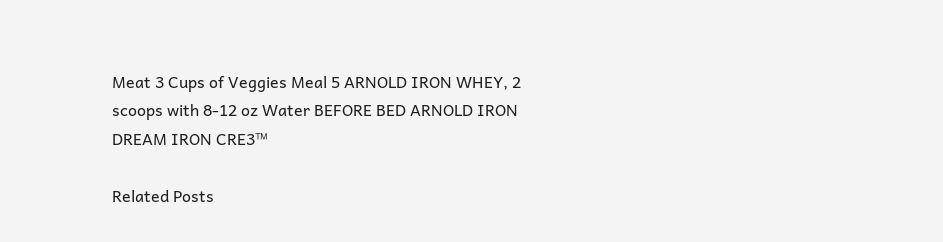Meat 3 Cups of Veggies Meal 5 ARNOLD IRON WHEY, 2 scoops with 8-12 oz Water BEFORE BED ARNOLD IRON DREAM IRON CRE3™

Related Posts